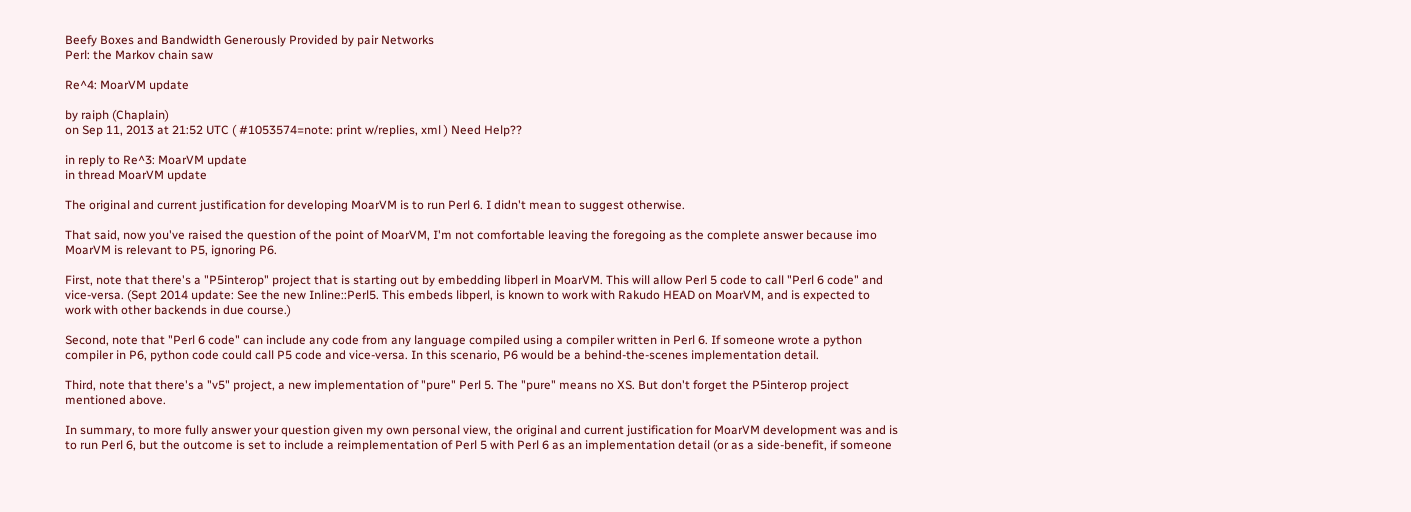Beefy Boxes and Bandwidth Generously Provided by pair Networks
Perl: the Markov chain saw

Re^4: MoarVM update

by raiph (Chaplain)
on Sep 11, 2013 at 21:52 UTC ( #1053574=note: print w/replies, xml ) Need Help??

in reply to Re^3: MoarVM update
in thread MoarVM update

The original and current justification for developing MoarVM is to run Perl 6. I didn't mean to suggest otherwise.

That said, now you've raised the question of the point of MoarVM, I'm not comfortable leaving the foregoing as the complete answer because imo MoarVM is relevant to P5, ignoring P6.

First, note that there's a "P5interop" project that is starting out by embedding libperl in MoarVM. This will allow Perl 5 code to call "Perl 6 code" and vice-versa. (Sept 2014 update: See the new Inline::Perl5. This embeds libperl, is known to work with Rakudo HEAD on MoarVM, and is expected to work with other backends in due course.)

Second, note that "Perl 6 code" can include any code from any language compiled using a compiler written in Perl 6. If someone wrote a python compiler in P6, python code could call P5 code and vice-versa. In this scenario, P6 would be a behind-the-scenes implementation detail.

Third, note that there's a "v5" project, a new implementation of "pure" Perl 5. The "pure" means no XS. But don't forget the P5interop project mentioned above.

In summary, to more fully answer your question given my own personal view, the original and current justification for MoarVM development was and is to run Perl 6, but the outcome is set to include a reimplementation of Perl 5 with Perl 6 as an implementation detail (or as a side-benefit, if someone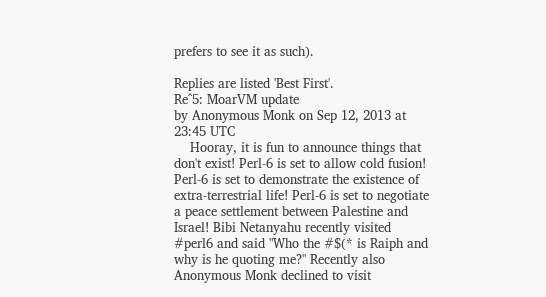prefers to see it as such).

Replies are listed 'Best First'.
Re^5: MoarVM update
by Anonymous Monk on Sep 12, 2013 at 23:45 UTC
    Hooray, it is fun to announce things that don't exist! Perl-6 is set to allow cold fusion! Perl-6 is set to demonstrate the existence of extra-terrestrial life! Perl-6 is set to negotiate a peace settlement between Palestine and Israel! Bibi Netanyahu recently visited #perl6 and said "Who the #$(* is Raiph and why is he quoting me?" Recently also Anonymous Monk declined to visit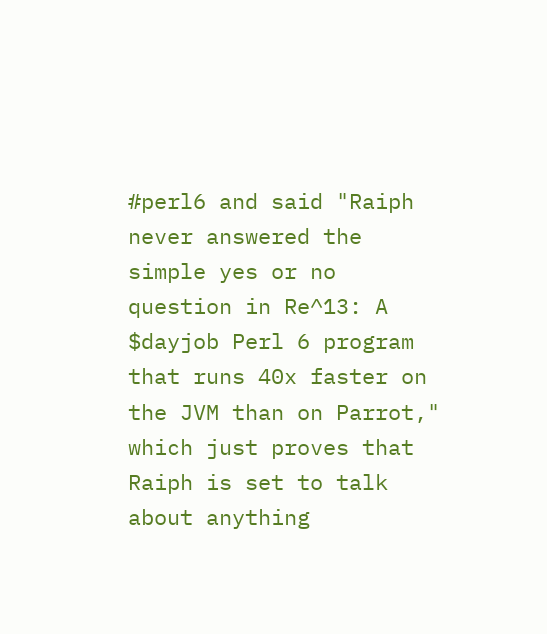#perl6 and said "Raiph never answered the simple yes or no question in Re^13: A $dayjob Perl 6 program that runs 40x faster on the JVM than on Parrot," which just proves that Raiph is set to talk about anything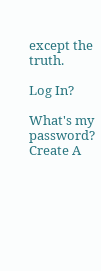except the truth.

Log In?

What's my password?
Create A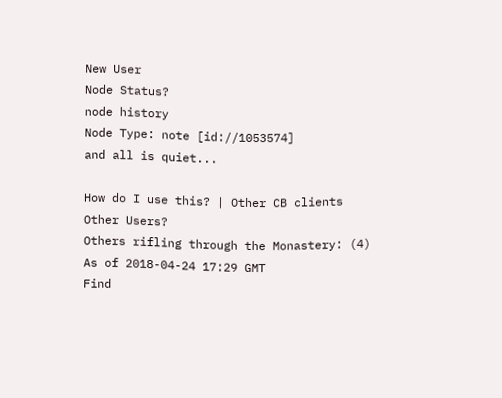New User
Node Status?
node history
Node Type: note [id://1053574]
and all is quiet...

How do I use this? | Other CB clients
Other Users?
Others rifling through the Monastery: (4)
As of 2018-04-24 17:29 GMT
Find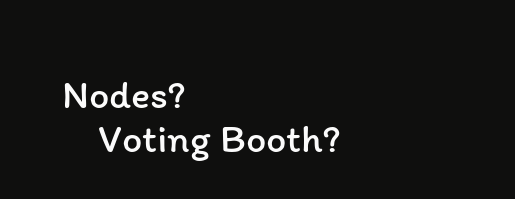Nodes?
    Voting Booth?